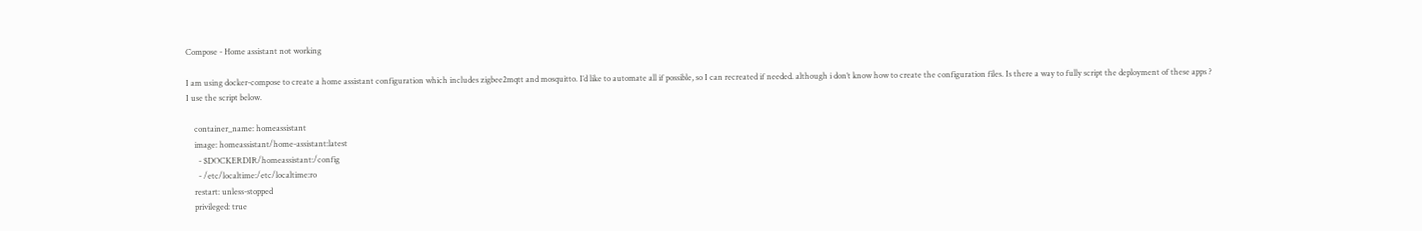Compose - Home assistant not working

I am using docker-compose to create a home assistant configuration which includes zigbee2mqtt and mosquitto. I’d like to automate all if possible, so I can recreated if needed. although i don’t know how to create the configuration files. Is there a way to fully script the deployment of these apps ? I use the script below.

    container_name: homeassistant
    image: homeassistant/home-assistant:latest
      - $DOCKERDIR/homeassistant:/config
      - /etc/localtime:/etc/localtime:ro
    restart: unless-stopped
    privileged: true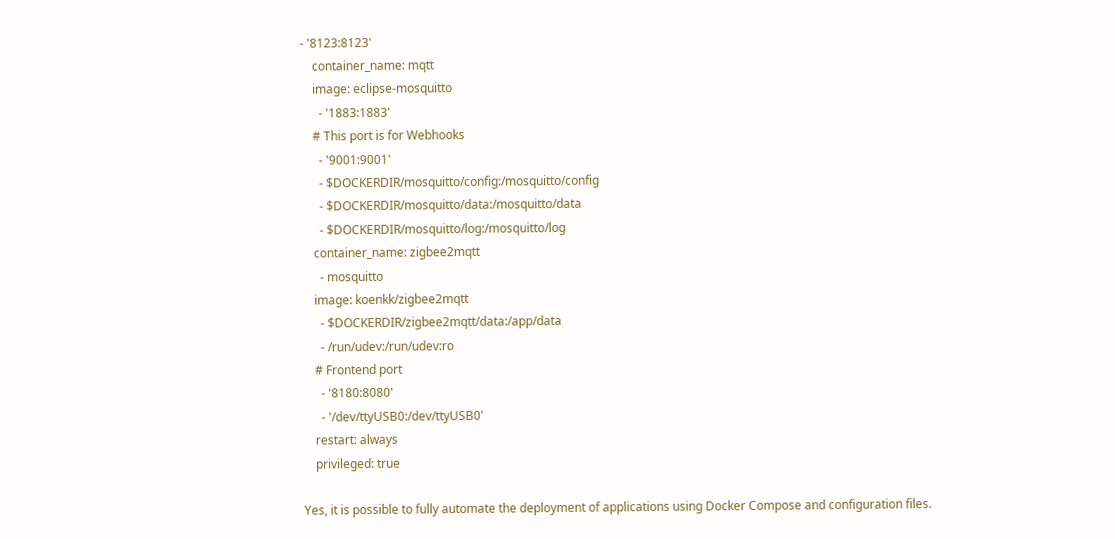- '8123:8123'
    container_name: mqtt
    image: eclipse-mosquitto
      - '1883:1883'
    # This port is for Webhooks
      - '9001:9001'
      - $DOCKERDIR/mosquitto/config:/mosquitto/config
      - $DOCKERDIR/mosquitto/data:/mosquitto/data
      - $DOCKERDIR/mosquitto/log:/mosquitto/log
    container_name: zigbee2mqtt
      - mosquitto
    image: koenkk/zigbee2mqtt
      - $DOCKERDIR/zigbee2mqtt/data:/app/data
      - /run/udev:/run/udev:ro
    # Frontend port
      - '8180:8080'
      - '/dev/ttyUSB0:/dev/ttyUSB0'
    restart: always
    privileged: true

Yes, it is possible to fully automate the deployment of applications using Docker Compose and configuration files.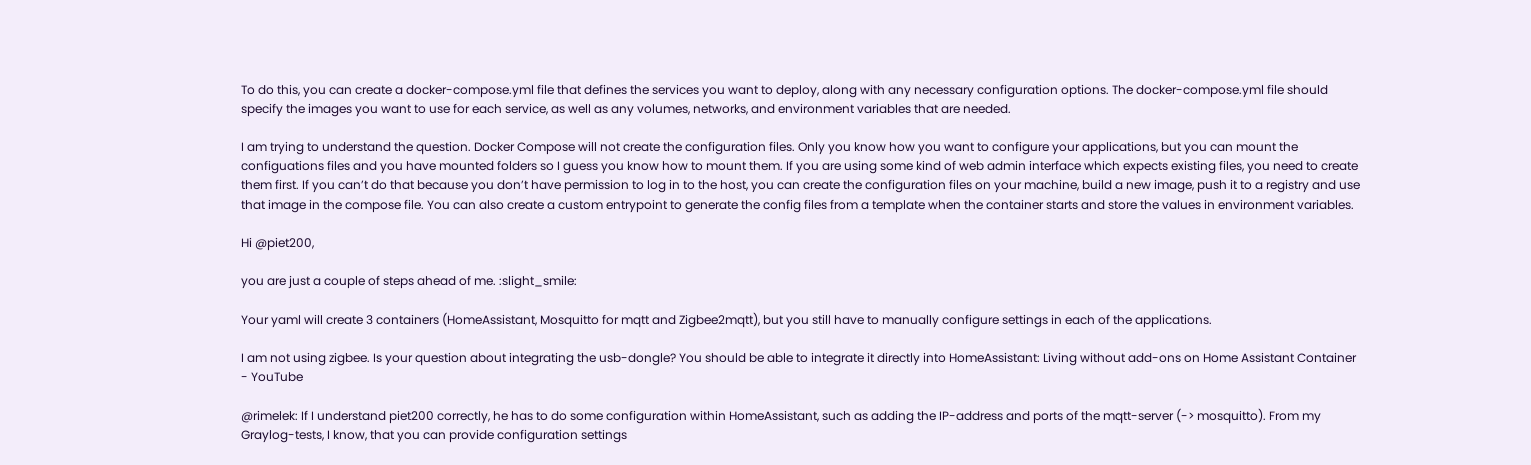To do this, you can create a docker-compose.yml file that defines the services you want to deploy, along with any necessary configuration options. The docker-compose.yml file should specify the images you want to use for each service, as well as any volumes, networks, and environment variables that are needed.

I am trying to understand the question. Docker Compose will not create the configuration files. Only you know how you want to configure your applications, but you can mount the configuations files and you have mounted folders so I guess you know how to mount them. If you are using some kind of web admin interface which expects existing files, you need to create them first. If you can’t do that because you don’t have permission to log in to the host, you can create the configuration files on your machine, build a new image, push it to a registry and use that image in the compose file. You can also create a custom entrypoint to generate the config files from a template when the container starts and store the values in environment variables.

Hi @piet200,

you are just a couple of steps ahead of me. :slight_smile:

Your yaml will create 3 containers (HomeAssistant, Mosquitto for mqtt and Zigbee2mqtt), but you still have to manually configure settings in each of the applications.

I am not using zigbee. Is your question about integrating the usb-dongle? You should be able to integrate it directly into HomeAssistant: Living without add-ons on Home Assistant Container - YouTube

@rimelek: If I understand piet200 correctly, he has to do some configuration within HomeAssistant, such as adding the IP-address and ports of the mqtt-server (-> mosquitto). From my Graylog-tests, I know, that you can provide configuration settings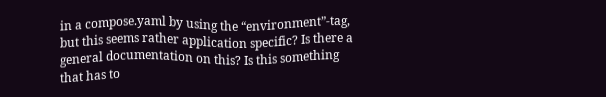in a compose.yaml by using the “environment”-tag, but this seems rather application specific? Is there a general documentation on this? Is this something that has to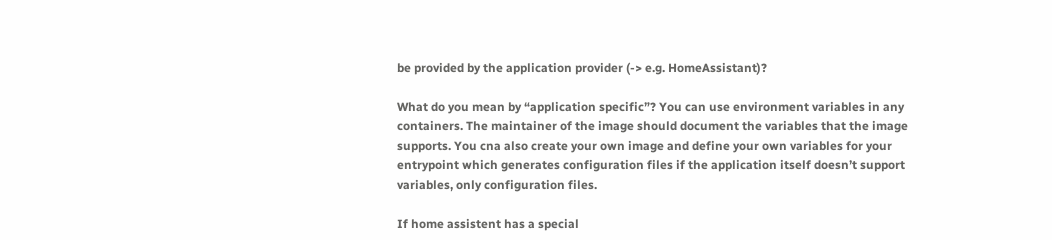be provided by the application provider (-> e.g. HomeAssistant)?

What do you mean by “application specific”? You can use environment variables in any containers. The maintainer of the image should document the variables that the image supports. You cna also create your own image and define your own variables for your entrypoint which generates configuration files if the application itself doesn’t support variables, only configuration files.

If home assistent has a special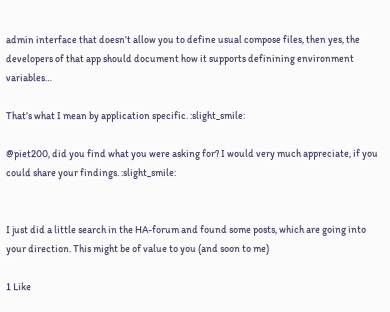admin interface that doesn’t allow you to define usual compose files, then yes, the developers of that app should document how it supports definining environment variables…

That’s what I mean by application specific. :slight_smile:

@piet200, did you find what you were asking for? I would very much appreciate, if you could share your findings. :slight_smile:


I just did a little search in the HA-forum and found some posts, which are going into your direction. This might be of value to you (and soon to me)

1 Like